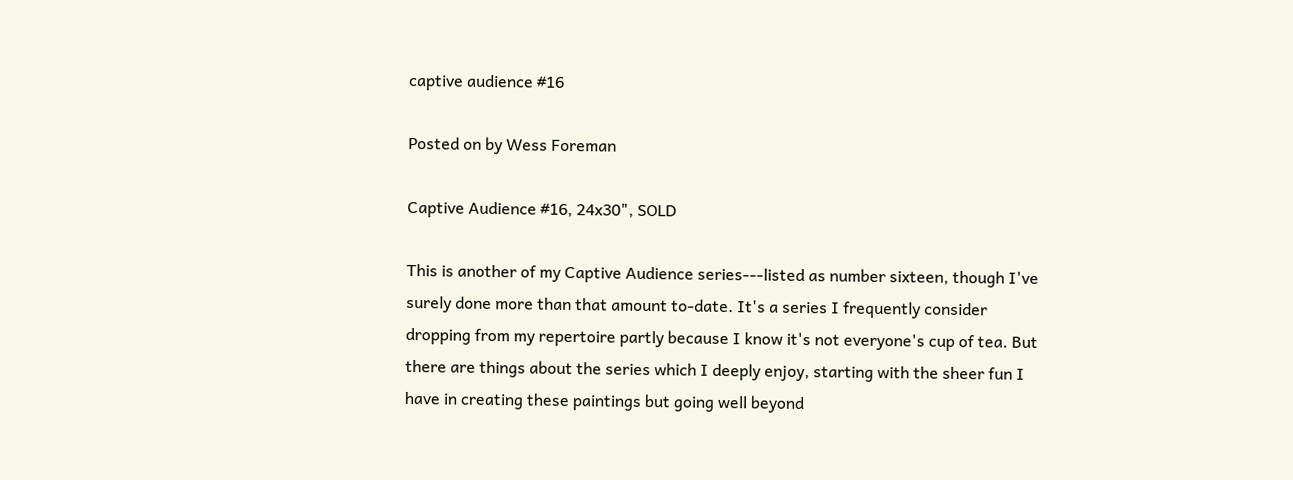captive audience #16

Posted on by Wess Foreman

Captive Audience #16, 24x30", SOLD

This is another of my Captive Audience series---listed as number sixteen, though I've surely done more than that amount to-date. It's a series I frequently consider dropping from my repertoire partly because I know it's not everyone's cup of tea. But there are things about the series which I deeply enjoy, starting with the sheer fun I have in creating these paintings but going well beyond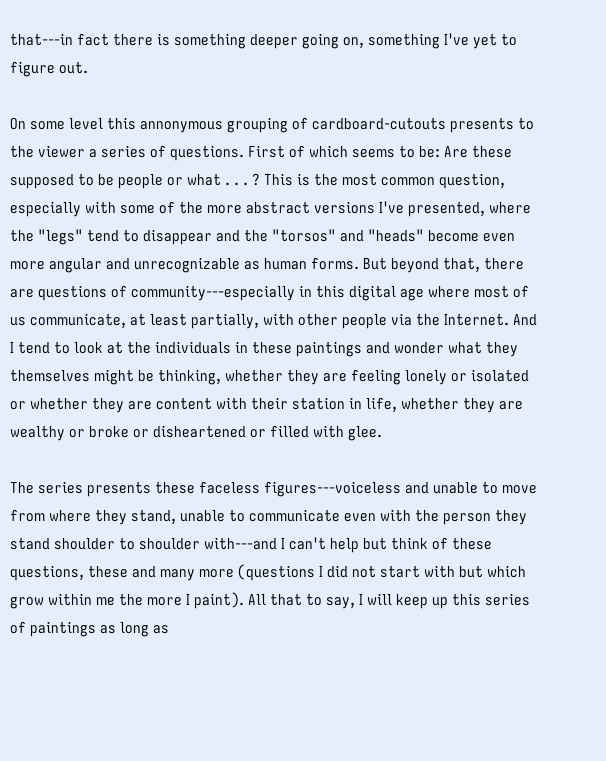that---in fact there is something deeper going on, something I've yet to figure out.

On some level this annonymous grouping of cardboard-cutouts presents to the viewer a series of questions. First of which seems to be: Are these supposed to be people or what . . . ? This is the most common question, especially with some of the more abstract versions I've presented, where the "legs" tend to disappear and the "torsos" and "heads" become even more angular and unrecognizable as human forms. But beyond that, there are questions of community---especially in this digital age where most of us communicate, at least partially, with other people via the Internet. And I tend to look at the individuals in these paintings and wonder what they themselves might be thinking, whether they are feeling lonely or isolated or whether they are content with their station in life, whether they are wealthy or broke or disheartened or filled with glee.

The series presents these faceless figures---voiceless and unable to move from where they stand, unable to communicate even with the person they stand shoulder to shoulder with---and I can't help but think of these questions, these and many more (questions I did not start with but which grow within me the more I paint). All that to say, I will keep up this series of paintings as long as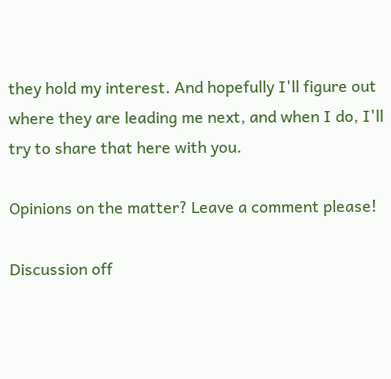they hold my interest. And hopefully I'll figure out where they are leading me next, and when I do, I'll try to share that here with you.

Opinions on the matter? Leave a comment please!

Discussion off